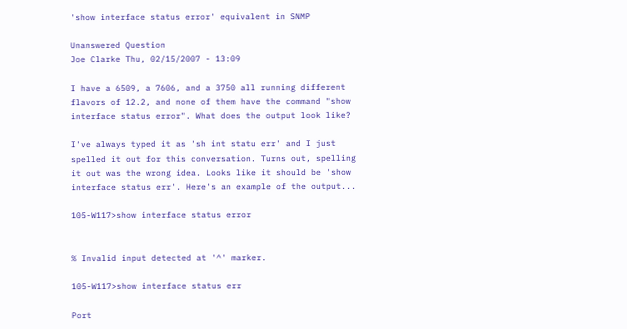'show interface status error' equivalent in SNMP

Unanswered Question
Joe Clarke Thu, 02/15/2007 - 13:09

I have a 6509, a 7606, and a 3750 all running different flavors of 12.2, and none of them have the command "show interface status error". What does the output look like?

I've always typed it as 'sh int statu err' and I just spelled it out for this conversation. Turns out, spelling it out was the wrong idea. Looks like it should be 'show interface status err'. Here's an example of the output...

105-W117>show interface status error


% Invalid input detected at '^' marker.

105-W117>show interface status err

Port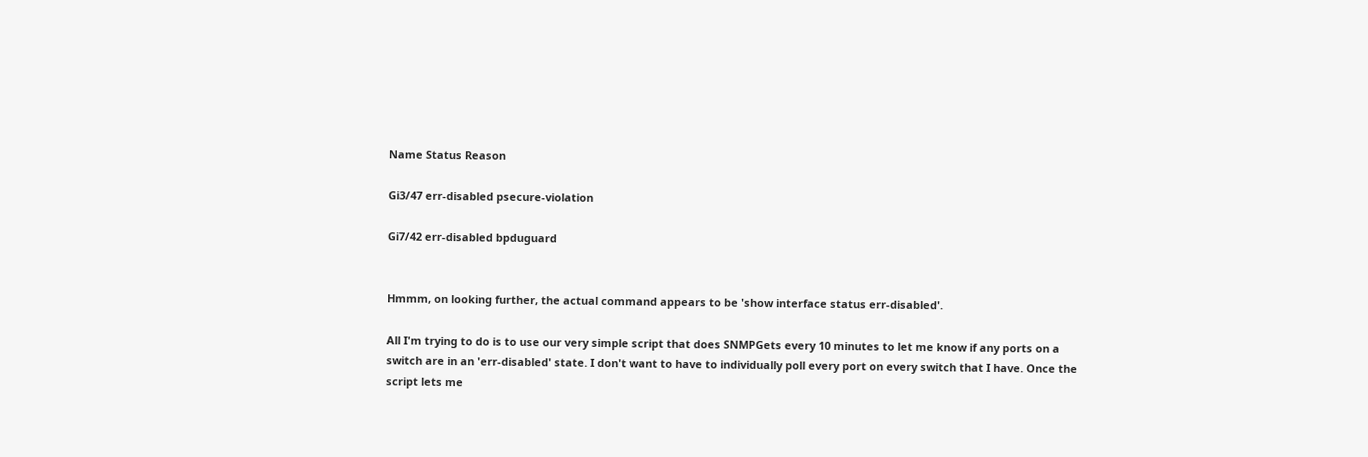Name Status Reason

Gi3/47 err-disabled psecure-violation

Gi7/42 err-disabled bpduguard


Hmmm, on looking further, the actual command appears to be 'show interface status err-disabled'.

All I'm trying to do is to use our very simple script that does SNMPGets every 10 minutes to let me know if any ports on a switch are in an 'err-disabled' state. I don't want to have to individually poll every port on every switch that I have. Once the script lets me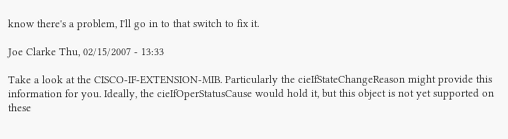know there's a problem, I'll go in to that switch to fix it.

Joe Clarke Thu, 02/15/2007 - 13:33

Take a look at the CISCO-IF-EXTENSION-MIB. Particularly the cieIfStateChangeReason might provide this information for you. Ideally, the cieIfOperStatusCause would hold it, but this object is not yet supported on these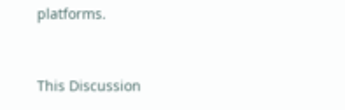platforms.


This Discussion